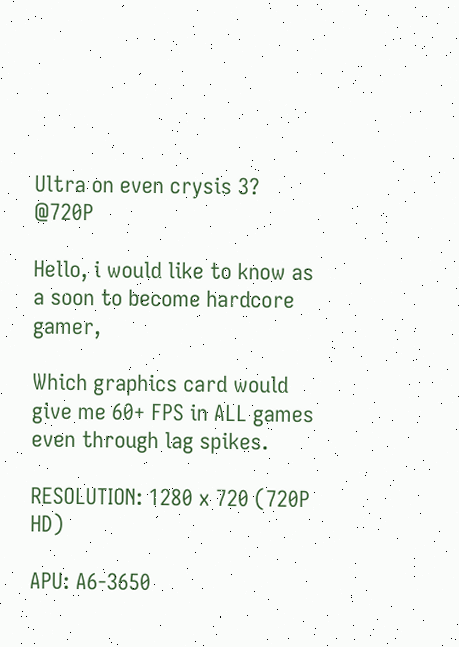Ultra on even crysis 3? @720P

Hello, i would like to know as a soon to become hardcore gamer,

Which graphics card would give me 60+ FPS in ALL games even through lag spikes.

RESOLUTION: 1280 x 720 (720P HD)

APU: A6-3650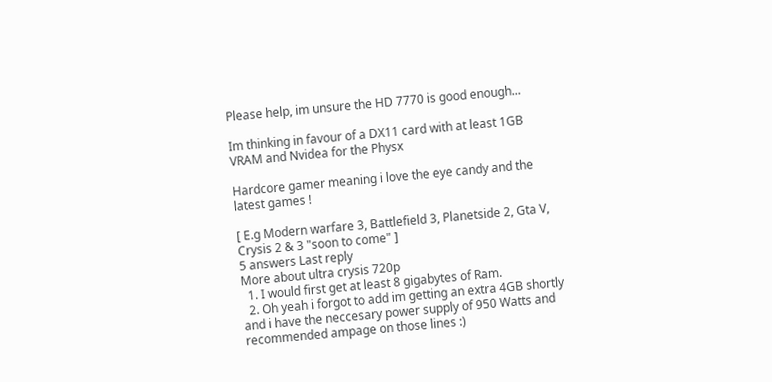Please help, im unsure the HD 7770 is good enough...

Im thinking in favour of a DX11 card with at least 1GB VRAM and Nvidea for the Physx

Hardcore gamer meaning i love the eye candy and the latest games !

[ E.g Modern warfare 3, Battlefield 3, Planetside 2, Gta V, Crysis 2 & 3 "soon to come" ]
5 answers Last reply
More about ultra crysis 720p
  1. I would first get at least 8 gigabytes of Ram.
  2. Oh yeah i forgot to add im getting an extra 4GB shortly and i have the neccesary power supply of 950 Watts and recommended ampage on those lines :)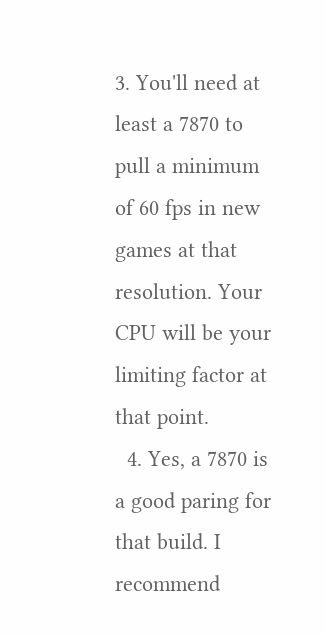3. You'll need at least a 7870 to pull a minimum of 60 fps in new games at that resolution. Your CPU will be your limiting factor at that point.
  4. Yes, a 7870 is a good paring for that build. I recommend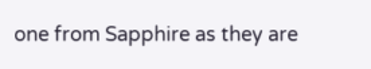one from Sapphire as they are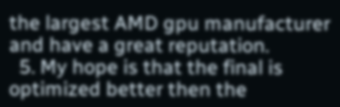the largest AMD gpu manufacturer and have a great reputation.
  5. My hope is that the final is optimized better then the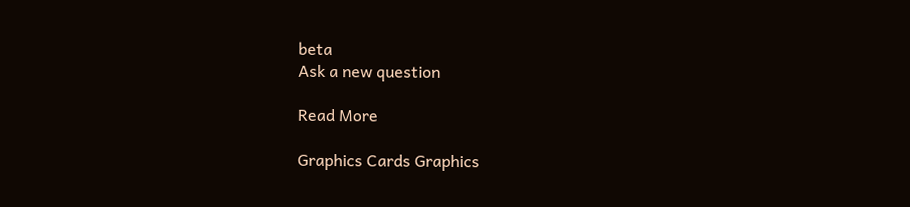beta
Ask a new question

Read More

Graphics Cards Graphics